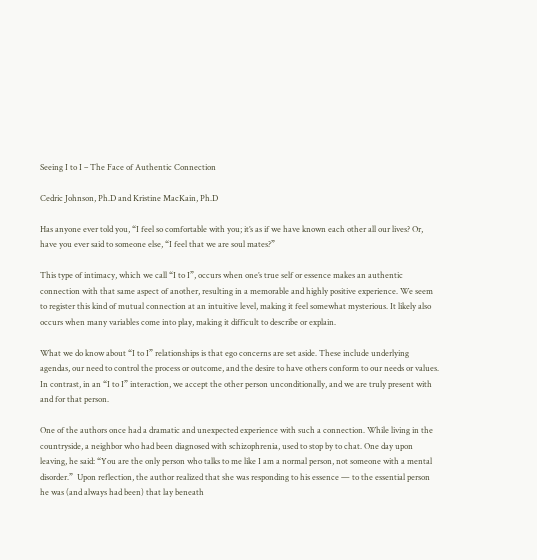Seeing I to I – The Face of Authentic Connection

Cedric Johnson, Ph.D and Kristine MacKain, Ph.D

Has anyone ever told you, “I feel so comfortable with you; it’s as if we have known each other all our lives? Or, have you ever said to someone else, “I feel that we are soul mates?”

This type of intimacy, which we call “I to I”, occurs when one’s true self or essence makes an authentic connection with that same aspect of another, resulting in a memorable and highly positive experience. We seem to register this kind of mutual connection at an intuitive level, making it feel somewhat mysterious. It likely also occurs when many variables come into play, making it difficult to describe or explain.

What we do know about “I to I” relationships is that ego concerns are set aside. These include underlying agendas, our need to control the process or outcome, and the desire to have others conform to our needs or values. In contrast, in an “I to I” interaction, we accept the other person unconditionally, and we are truly present with and for that person.

One of the authors once had a dramatic and unexpected experience with such a connection. While living in the countryside, a neighbor who had been diagnosed with schizophrenia, used to stop by to chat. One day upon leaving, he said: “You are the only person who talks to me like I am a normal person, not someone with a mental disorder.”  Upon reflection, the author realized that she was responding to his essence — to the essential person he was (and always had been) that lay beneath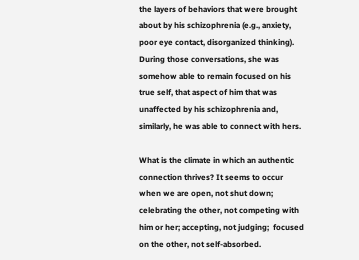the layers of behaviors that were brought about by his schizophrenia (e.g., anxiety, poor eye contact, disorganized thinking). During those conversations, she was somehow able to remain focused on his true self, that aspect of him that was unaffected by his schizophrenia and, similarly, he was able to connect with hers.

What is the climate in which an authentic connection thrives? It seems to occur when we are open, not shut down; celebrating the other, not competing with him or her; accepting, not judging;  focused on the other, not self-absorbed.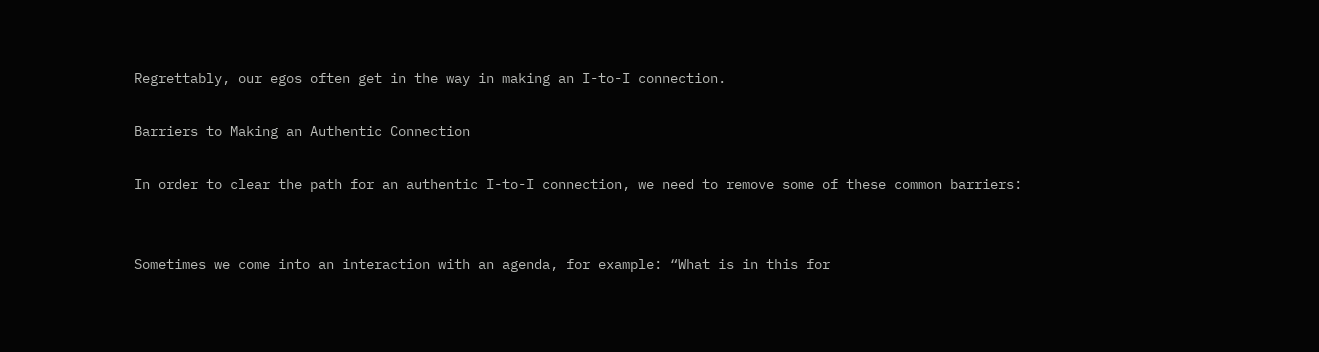Regrettably, our egos often get in the way in making an I-to-I connection.

Barriers to Making an Authentic Connection

In order to clear the path for an authentic I-to-I connection, we need to remove some of these common barriers:


Sometimes we come into an interaction with an agenda, for example: “What is in this for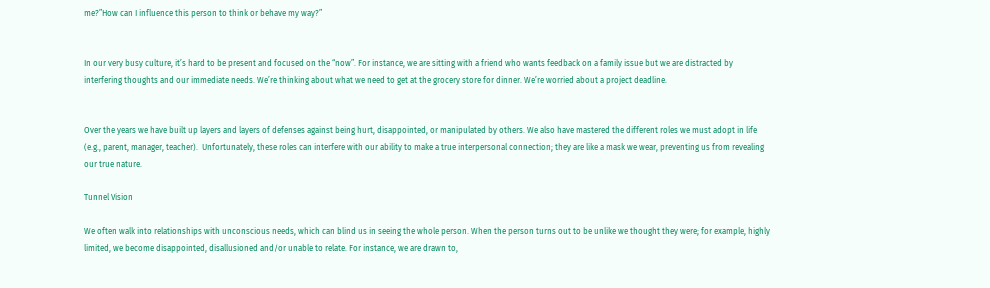me?”How can I influence this person to think or behave my way?”


In our very busy culture, it’s hard to be present and focused on the “now”. For instance, we are sitting with a friend who wants feedback on a family issue but we are distracted by interfering thoughts and our immediate needs. We’re thinking about what we need to get at the grocery store for dinner. We’re worried about a project deadline.


Over the years we have built up layers and layers of defenses against being hurt, disappointed, or manipulated by others. We also have mastered the different roles we must adopt in life (e.g., parent, manager, teacher).  Unfortunately, these roles can interfere with our ability to make a true interpersonal connection; they are like a mask we wear, preventing us from revealing our true nature.

Tunnel Vision

We often walk into relationships with unconscious needs, which can blind us in seeing the whole person. When the person turns out to be unlike we thought they were; for example, highly limited, we become disappointed, disallusioned and/or unable to relate. For instance, we are drawn to,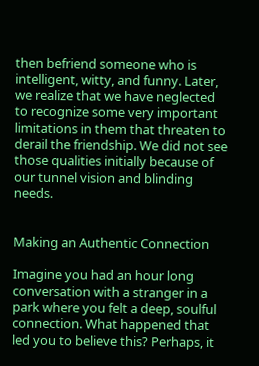then befriend someone who is intelligent, witty, and funny. Later, we realize that we have neglected to recognize some very important limitations in them that threaten to derail the friendship. We did not see those qualities initially because of our tunnel vision and blinding needs.


Making an Authentic Connection

Imagine you had an hour long conversation with a stranger in a park where you felt a deep, soulful connection. What happened that led you to believe this? Perhaps, it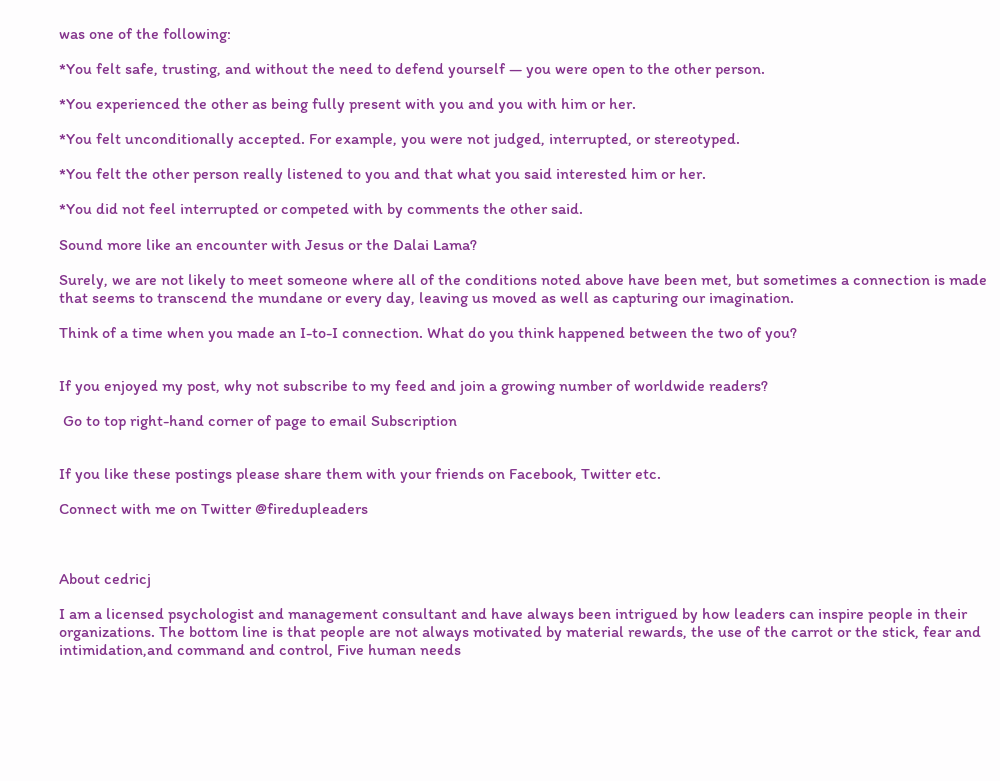was one of the following:

*You felt safe, trusting, and without the need to defend yourself — you were open to the other person.

*You experienced the other as being fully present with you and you with him or her.

*You felt unconditionally accepted. For example, you were not judged, interrupted, or stereotyped.

*You felt the other person really listened to you and that what you said interested him or her.

*You did not feel interrupted or competed with by comments the other said.

Sound more like an encounter with Jesus or the Dalai Lama?

Surely, we are not likely to meet someone where all of the conditions noted above have been met, but sometimes a connection is made that seems to transcend the mundane or every day, leaving us moved as well as capturing our imagination.

Think of a time when you made an I-to-I connection. What do you think happened between the two of you?


If you enjoyed my post, why not subscribe to my feed and join a growing number of worldwide readers?

 Go to top right-hand corner of page to email Subscription


If you like these postings please share them with your friends on Facebook, Twitter etc.

Connect with me on Twitter @firedupleaders



About cedricj

I am a licensed psychologist and management consultant and have always been intrigued by how leaders can inspire people in their organizations. The bottom line is that people are not always motivated by material rewards, the use of the carrot or the stick, fear and intimidation,and command and control, Five human needs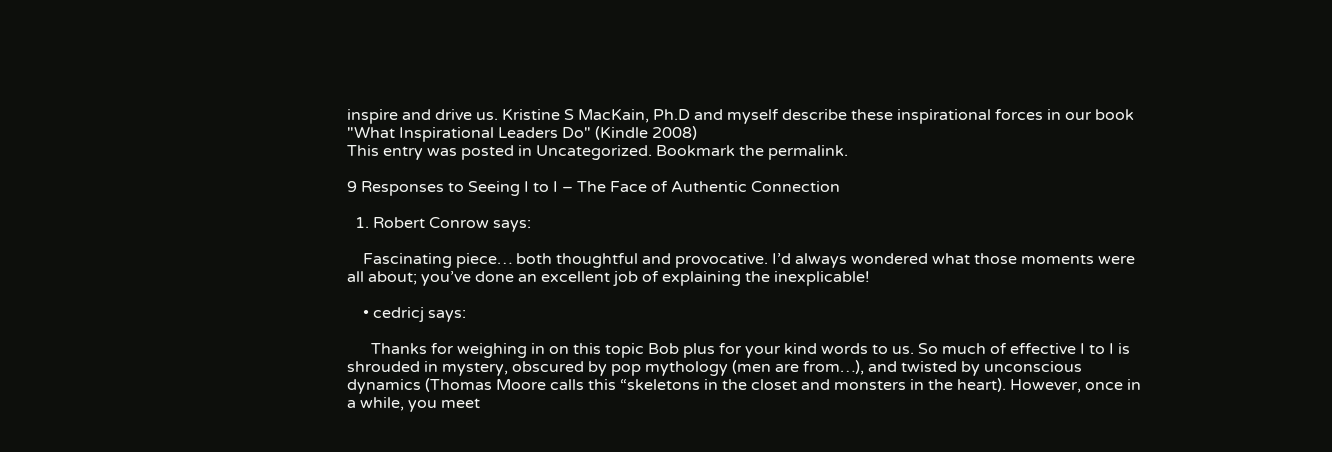inspire and drive us. Kristine S MacKain, Ph.D and myself describe these inspirational forces in our book "What Inspirational Leaders Do" (Kindle 2008)
This entry was posted in Uncategorized. Bookmark the permalink.

9 Responses to Seeing I to I – The Face of Authentic Connection

  1. Robert Conrow says:

    Fascinating piece… both thoughtful and provocative. I’d always wondered what those moments were all about; you’ve done an excellent job of explaining the inexplicable!

    • cedricj says:

      Thanks for weighing in on this topic Bob plus for your kind words to us. So much of effective I to I is shrouded in mystery, obscured by pop mythology (men are from…), and twisted by unconscious dynamics (Thomas Moore calls this “skeletons in the closet and monsters in the heart). However, once in a while, you meet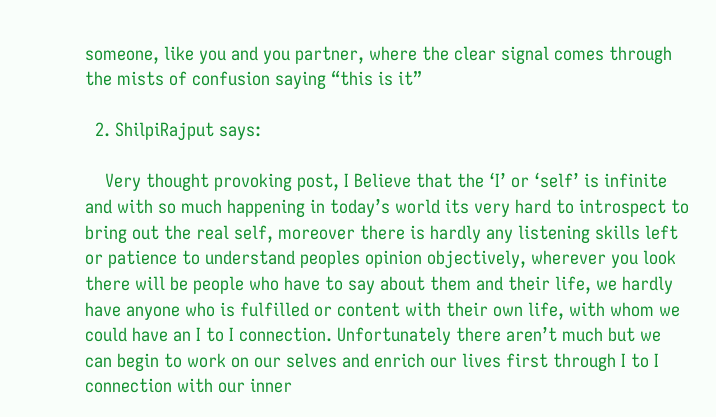someone, like you and you partner, where the clear signal comes through the mists of confusion saying “this is it”

  2. ShilpiRajput says:

    Very thought provoking post, I Believe that the ‘I’ or ‘self’ is infinite and with so much happening in today’s world its very hard to introspect to bring out the real self, moreover there is hardly any listening skills left or patience to understand peoples opinion objectively, wherever you look there will be people who have to say about them and their life, we hardly have anyone who is fulfilled or content with their own life, with whom we could have an I to I connection. Unfortunately there aren’t much but we can begin to work on our selves and enrich our lives first through I to I connection with our inner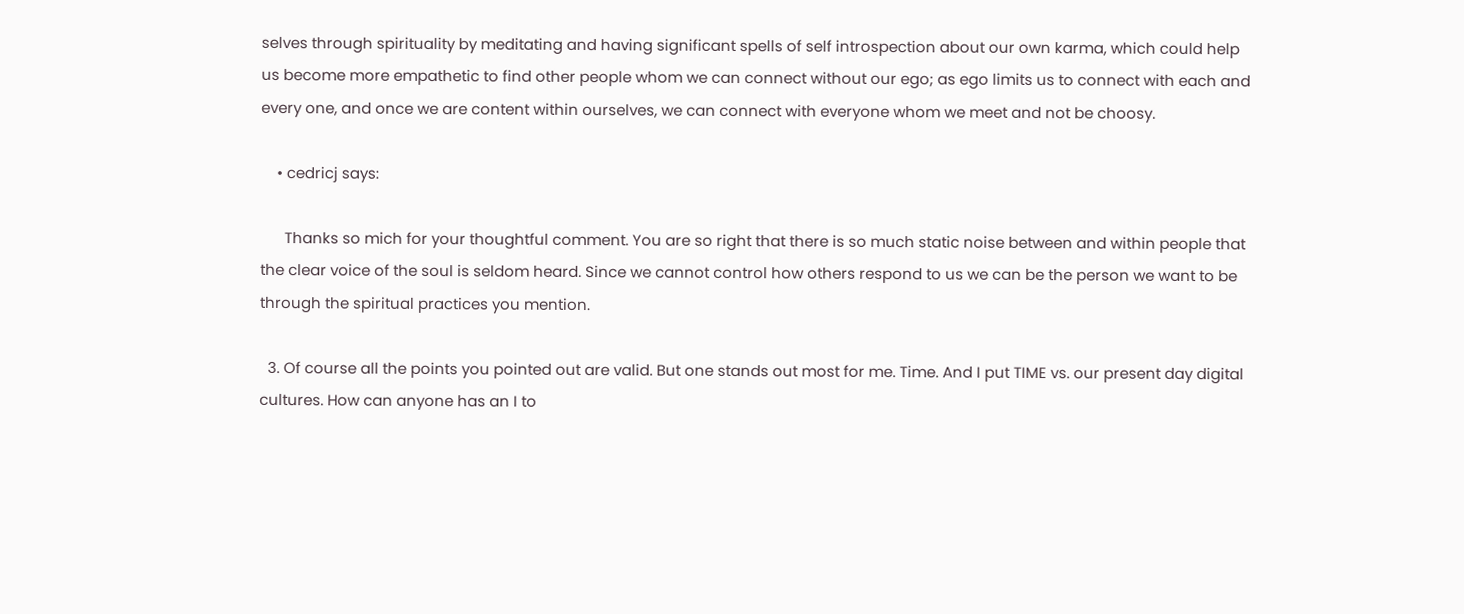selves through spirituality by meditating and having significant spells of self introspection about our own karma, which could help us become more empathetic to find other people whom we can connect without our ego; as ego limits us to connect with each and every one, and once we are content within ourselves, we can connect with everyone whom we meet and not be choosy.

    • cedricj says:

      Thanks so mich for your thoughtful comment. You are so right that there is so much static noise between and within people that the clear voice of the soul is seldom heard. Since we cannot control how others respond to us we can be the person we want to be through the spiritual practices you mention.

  3. Of course all the points you pointed out are valid. But one stands out most for me. Time. And I put TIME vs. our present day digital cultures. How can anyone has an I to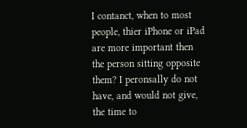I contanct, when to most people, thier iPhone or iPad are more important then the person sitting opposite them? I peronsally do not have, and would not give, the time to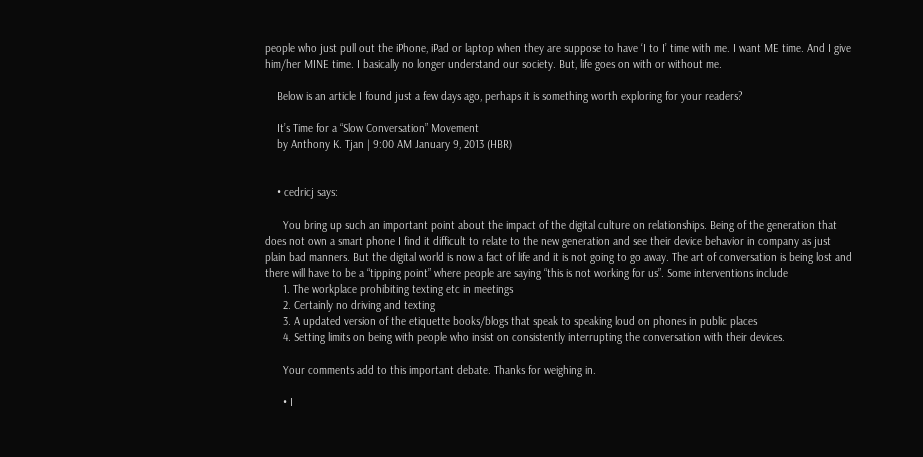people who just pull out the iPhone, iPad or laptop when they are suppose to have ‘I to I’ time with me. I want ME time. And I give him/her MINE time. I basically no longer understand our society. But, life goes on with or without me.

    Below is an article I found just a few days ago, perhaps it is something worth exploring for your readers?

    It’s Time for a “Slow Conversation” Movement
    by Anthony K. Tjan | 9:00 AM January 9, 2013 (HBR)


    • cedricj says:

      You bring up such an important point about the impact of the digital culture on relationships. Being of the generation that does not own a smart phone I find it difficult to relate to the new generation and see their device behavior in company as just plain bad manners. But the digital world is now a fact of life and it is not going to go away. The art of conversation is being lost and there will have to be a “tipping point” where people are saying “this is not working for us”. Some interventions include
      1. The workplace prohibiting texting etc in meetings
      2. Certainly no driving and texting
      3. A updated version of the etiquette books/blogs that speak to speaking loud on phones in public places
      4. Setting limits on being with people who insist on consistently interrupting the conversation with their devices.

      Your comments add to this important debate. Thanks for weighing in.

      • I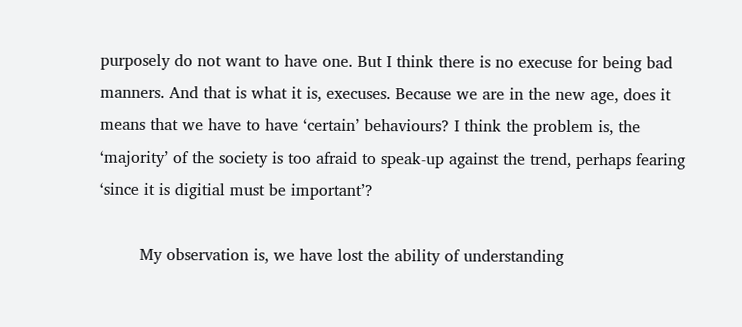purposely do not want to have one. But I think there is no execuse for being bad manners. And that is what it is, execuses. Because we are in the new age, does it means that we have to have ‘certain’ behaviours? I think the problem is, the ‘majority’ of the society is too afraid to speak-up against the trend, perhaps fearing ‘since it is digitial must be important’?

        My observation is, we have lost the ability of understanding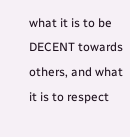what it is to be DECENT towards others, and what it is to respect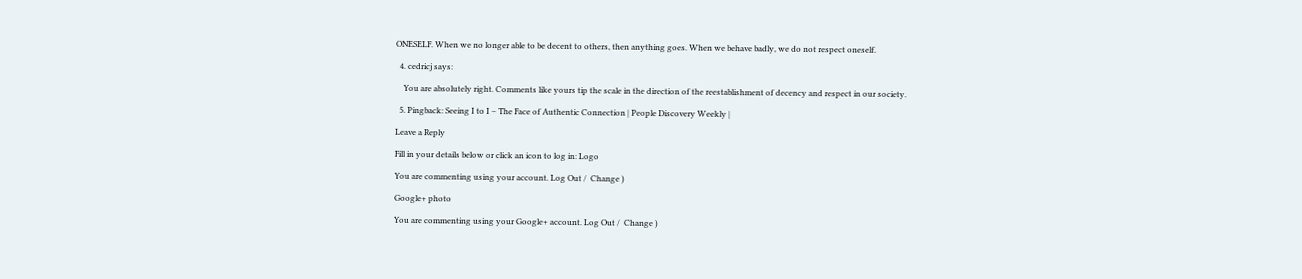ONESELF. When we no longer able to be decent to others, then anything goes. When we behave badly, we do not respect oneself.

  4. cedricj says:

    You are absolutely right. Comments like yours tip the scale in the direction of the reestablishment of decency and respect in our society.

  5. Pingback: Seeing I to I – The Face of Authentic Connection | People Discovery Weekly |

Leave a Reply

Fill in your details below or click an icon to log in: Logo

You are commenting using your account. Log Out /  Change )

Google+ photo

You are commenting using your Google+ account. Log Out /  Change )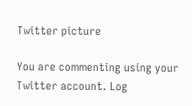Twitter picture

You are commenting using your Twitter account. Log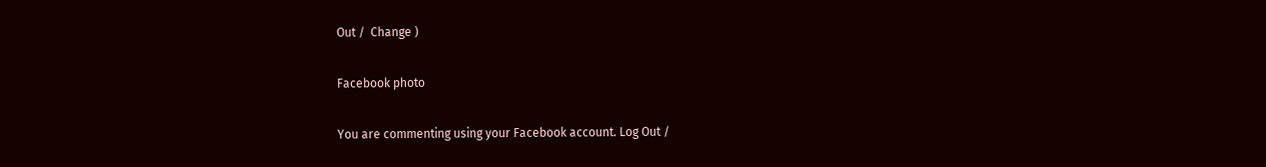Out /  Change )

Facebook photo

You are commenting using your Facebook account. Log Out /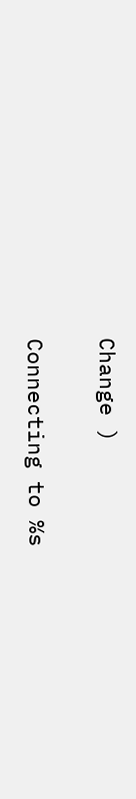Change )


Connecting to %s